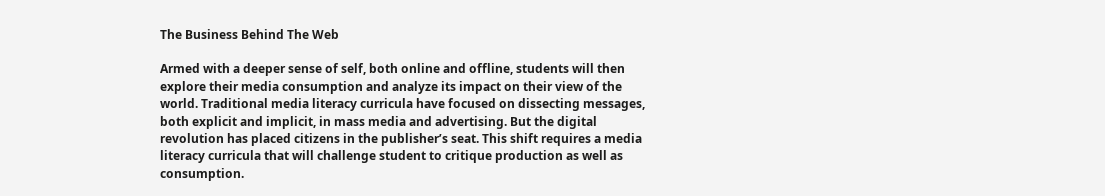The Business Behind The Web

Armed with a deeper sense of self, both online and offline, students will then explore their media consumption and analyze its impact on their view of the world. Traditional media literacy curricula have focused on dissecting messages, both explicit and implicit, in mass media and advertising. But the digital revolution has placed citizens in the publisher’s seat. This shift requires a media literacy curricula that will challenge student to critique production as well as consumption.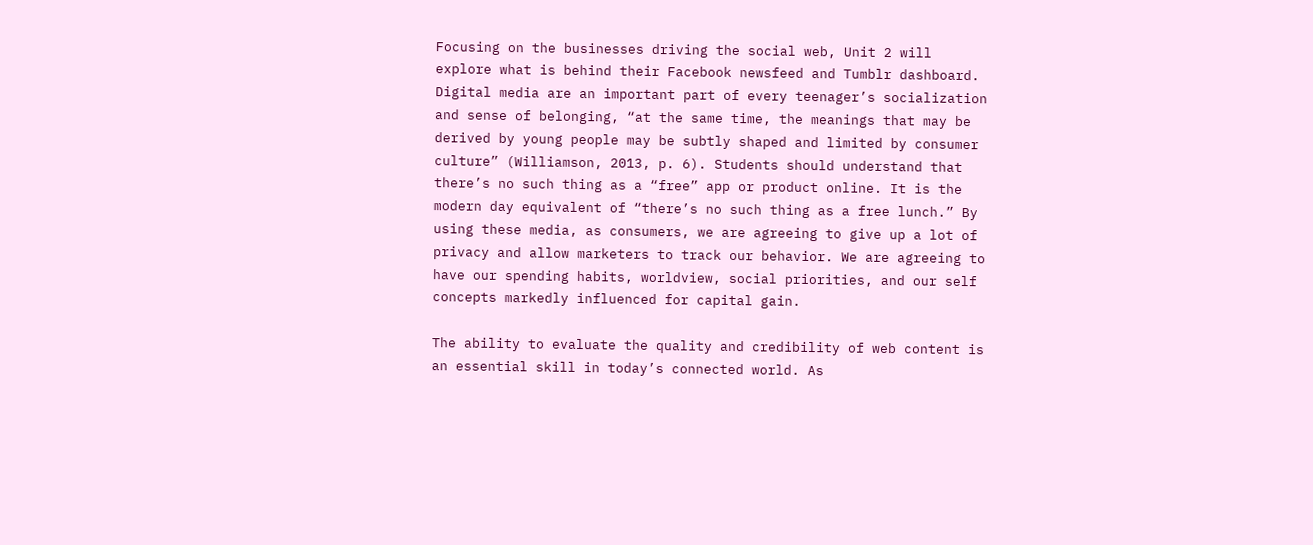Focusing on the businesses driving the social web, Unit 2 will explore what is behind their Facebook newsfeed and Tumblr dashboard. Digital media are an important part of every teenager’s socialization and sense of belonging, “at the same time, the meanings that may be derived by young people may be subtly shaped and limited by consumer culture” (Williamson, 2013, p. 6). Students should understand that there’s no such thing as a “free” app or product online. It is the modern day equivalent of “there’s no such thing as a free lunch.” By using these media, as consumers, we are agreeing to give up a lot of privacy and allow marketers to track our behavior. We are agreeing to have our spending habits, worldview, social priorities, and our self concepts markedly influenced for capital gain.

The ability to evaluate the quality and credibility of web content is an essential skill in today’s connected world. As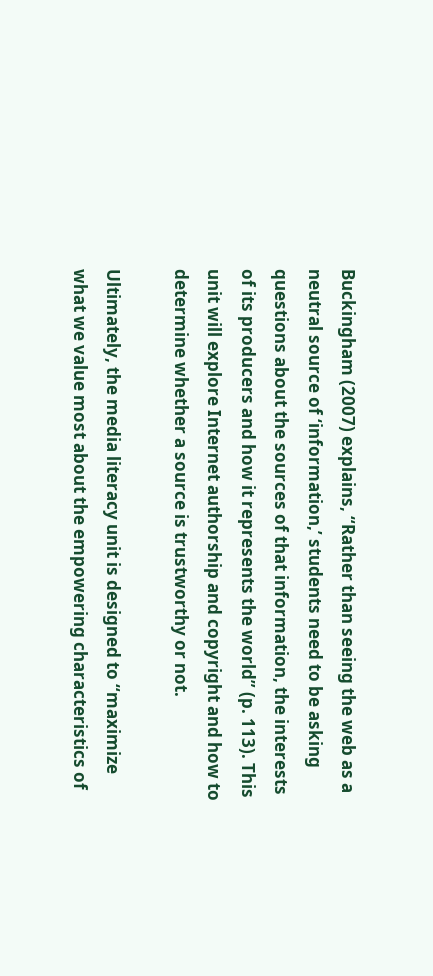Buckingham (2007) explains, “Rather than seeing the web as a neutral source of ‘information,’ students need to be asking questions about the sources of that information, the interests of its producers and how it represents the world” (p. 113). This unit will explore Internet authorship and copyright and how to determine whether a source is trustworthy or not.

Ultimately, the media literacy unit is designed to “maximize what we value most about the empowering characteristics of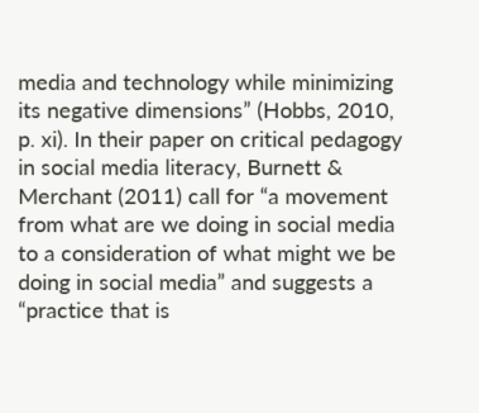media and technology while minimizing its negative dimensions” (Hobbs, 2010, p. xi). In their paper on critical pedagogy in social media literacy, Burnett & Merchant (2011) call for “a movement from what are we doing in social media to a consideration of what might we be doing in social media” and suggests a “practice that is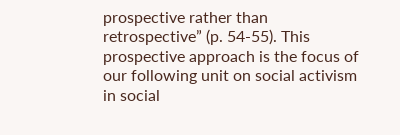prospective rather than retrospective” (p. 54-55). This prospective approach is the focus of our following unit on social activism in social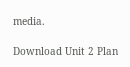media.

Download Unit 2 Plan